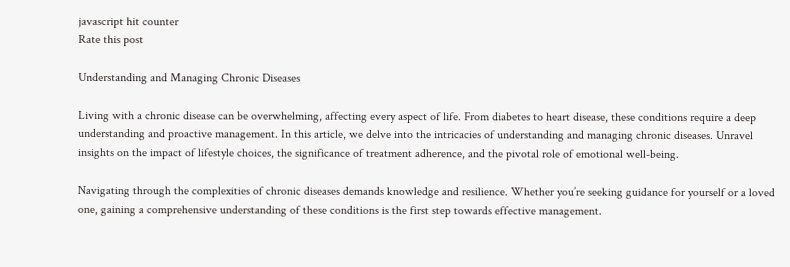javascript hit counter
Rate this post

Understanding and Managing Chronic Diseases

Living with a chronic disease can be overwhelming, affecting every aspect of life. From diabetes to heart disease, these conditions require a deep understanding and proactive management. In this article, we delve into the intricacies of understanding and managing chronic diseases. Unravel insights on the impact of lifestyle choices, the significance of treatment adherence, and the pivotal role of emotional well-being.

Navigating through the complexities of chronic diseases demands knowledge and resilience. Whether you’re seeking guidance for yourself or a loved one, gaining a comprehensive understanding of these conditions is the first step towards effective management.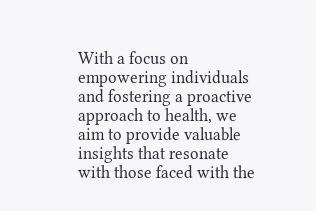With a focus on empowering individuals and fostering a proactive approach to health, we aim to provide valuable insights that resonate with those faced with the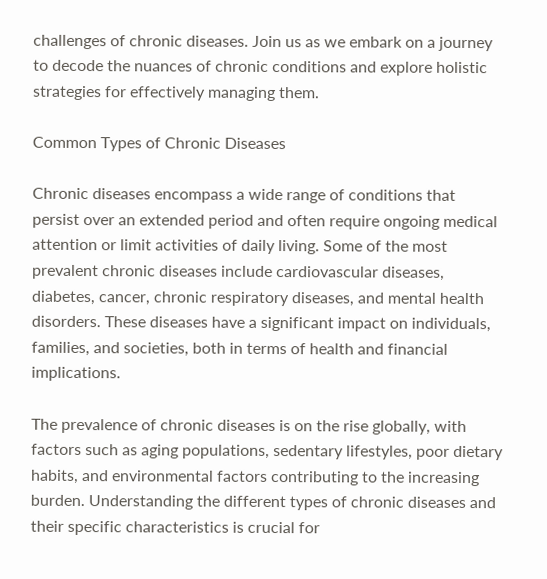challenges of chronic diseases. Join us as we embark on a journey to decode the nuances of chronic conditions and explore holistic strategies for effectively managing them.

Common Types of Chronic Diseases

Chronic diseases encompass a wide range of conditions that persist over an extended period and often require ongoing medical attention or limit activities of daily living. Some of the most prevalent chronic diseases include cardiovascular diseases, diabetes, cancer, chronic respiratory diseases, and mental health disorders. These diseases have a significant impact on individuals, families, and societies, both in terms of health and financial implications.

The prevalence of chronic diseases is on the rise globally, with factors such as aging populations, sedentary lifestyles, poor dietary habits, and environmental factors contributing to the increasing burden. Understanding the different types of chronic diseases and their specific characteristics is crucial for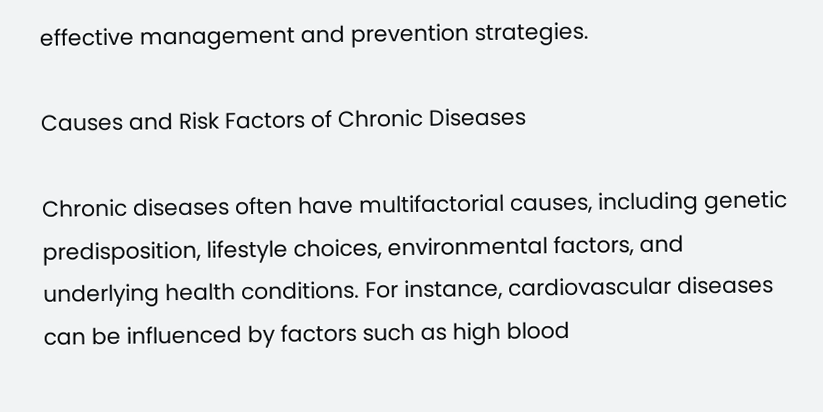effective management and prevention strategies.

Causes and Risk Factors of Chronic Diseases

Chronic diseases often have multifactorial causes, including genetic predisposition, lifestyle choices, environmental factors, and underlying health conditions. For instance, cardiovascular diseases can be influenced by factors such as high blood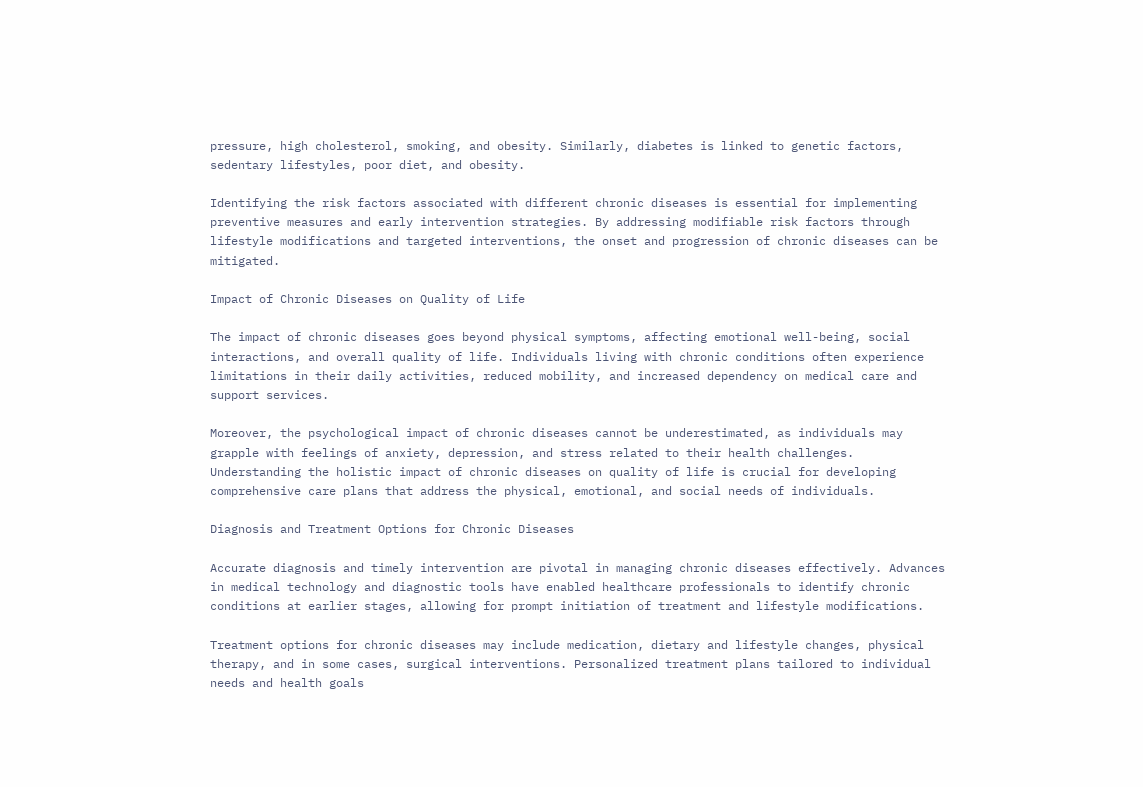pressure, high cholesterol, smoking, and obesity. Similarly, diabetes is linked to genetic factors, sedentary lifestyles, poor diet, and obesity.

Identifying the risk factors associated with different chronic diseases is essential for implementing preventive measures and early intervention strategies. By addressing modifiable risk factors through lifestyle modifications and targeted interventions, the onset and progression of chronic diseases can be mitigated.

Impact of Chronic Diseases on Quality of Life

The impact of chronic diseases goes beyond physical symptoms, affecting emotional well-being, social interactions, and overall quality of life. Individuals living with chronic conditions often experience limitations in their daily activities, reduced mobility, and increased dependency on medical care and support services.

Moreover, the psychological impact of chronic diseases cannot be underestimated, as individuals may grapple with feelings of anxiety, depression, and stress related to their health challenges. Understanding the holistic impact of chronic diseases on quality of life is crucial for developing comprehensive care plans that address the physical, emotional, and social needs of individuals.

Diagnosis and Treatment Options for Chronic Diseases

Accurate diagnosis and timely intervention are pivotal in managing chronic diseases effectively. Advances in medical technology and diagnostic tools have enabled healthcare professionals to identify chronic conditions at earlier stages, allowing for prompt initiation of treatment and lifestyle modifications.

Treatment options for chronic diseases may include medication, dietary and lifestyle changes, physical therapy, and in some cases, surgical interventions. Personalized treatment plans tailored to individual needs and health goals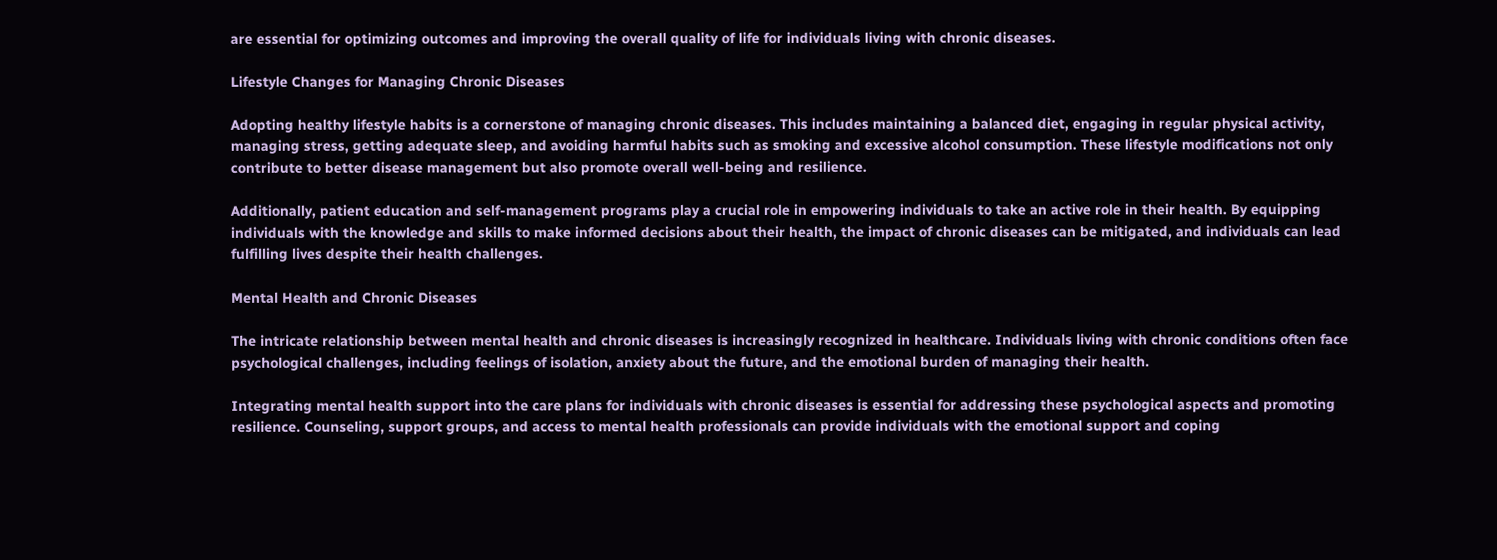are essential for optimizing outcomes and improving the overall quality of life for individuals living with chronic diseases.

Lifestyle Changes for Managing Chronic Diseases

Adopting healthy lifestyle habits is a cornerstone of managing chronic diseases. This includes maintaining a balanced diet, engaging in regular physical activity, managing stress, getting adequate sleep, and avoiding harmful habits such as smoking and excessive alcohol consumption. These lifestyle modifications not only contribute to better disease management but also promote overall well-being and resilience.

Additionally, patient education and self-management programs play a crucial role in empowering individuals to take an active role in their health. By equipping individuals with the knowledge and skills to make informed decisions about their health, the impact of chronic diseases can be mitigated, and individuals can lead fulfilling lives despite their health challenges.

Mental Health and Chronic Diseases

The intricate relationship between mental health and chronic diseases is increasingly recognized in healthcare. Individuals living with chronic conditions often face psychological challenges, including feelings of isolation, anxiety about the future, and the emotional burden of managing their health.

Integrating mental health support into the care plans for individuals with chronic diseases is essential for addressing these psychological aspects and promoting resilience. Counseling, support groups, and access to mental health professionals can provide individuals with the emotional support and coping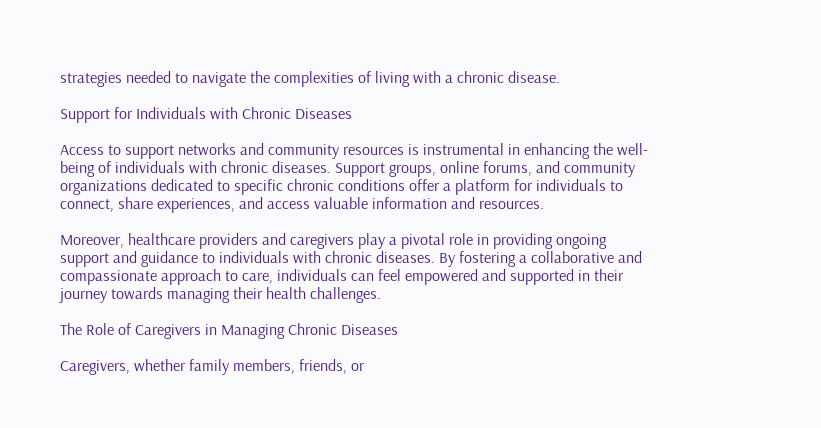strategies needed to navigate the complexities of living with a chronic disease.

Support for Individuals with Chronic Diseases

Access to support networks and community resources is instrumental in enhancing the well-being of individuals with chronic diseases. Support groups, online forums, and community organizations dedicated to specific chronic conditions offer a platform for individuals to connect, share experiences, and access valuable information and resources.

Moreover, healthcare providers and caregivers play a pivotal role in providing ongoing support and guidance to individuals with chronic diseases. By fostering a collaborative and compassionate approach to care, individuals can feel empowered and supported in their journey towards managing their health challenges.

The Role of Caregivers in Managing Chronic Diseases

Caregivers, whether family members, friends, or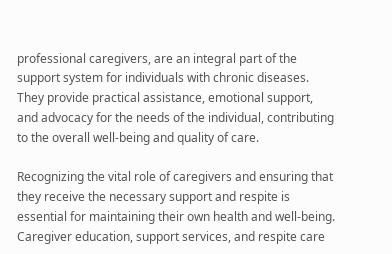professional caregivers, are an integral part of the support system for individuals with chronic diseases. They provide practical assistance, emotional support, and advocacy for the needs of the individual, contributing to the overall well-being and quality of care.

Recognizing the vital role of caregivers and ensuring that they receive the necessary support and respite is essential for maintaining their own health and well-being. Caregiver education, support services, and respite care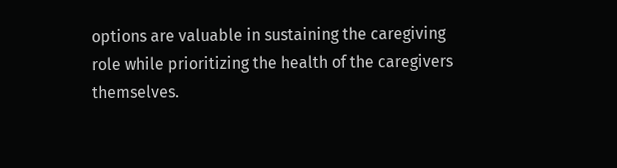options are valuable in sustaining the caregiving role while prioritizing the health of the caregivers themselves.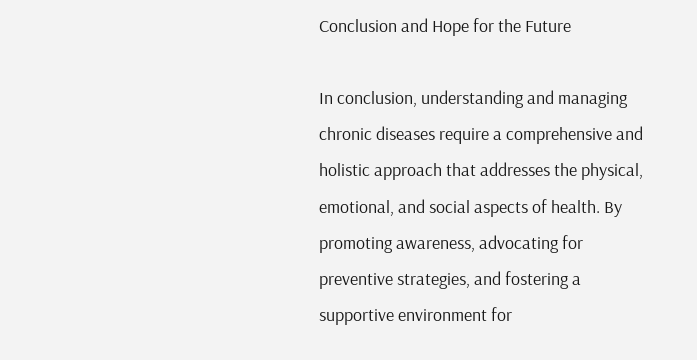Conclusion and Hope for the Future

In conclusion, understanding and managing chronic diseases require a comprehensive and holistic approach that addresses the physical, emotional, and social aspects of health. By promoting awareness, advocating for preventive strategies, and fostering a supportive environment for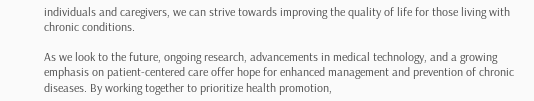individuals and caregivers, we can strive towards improving the quality of life for those living with chronic conditions.

As we look to the future, ongoing research, advancements in medical technology, and a growing emphasis on patient-centered care offer hope for enhanced management and prevention of chronic diseases. By working together to prioritize health promotion,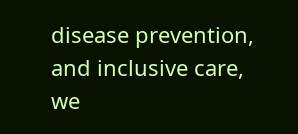disease prevention, and inclusive care, we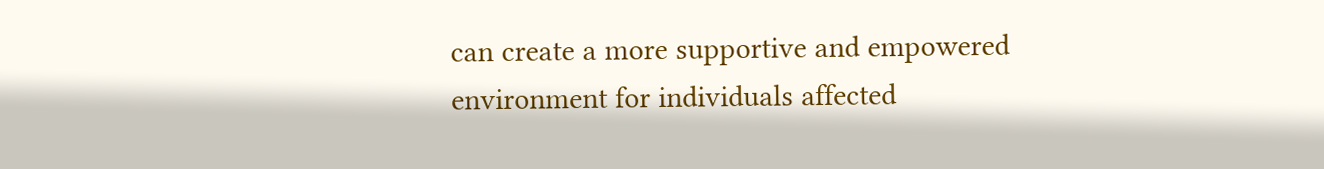can create a more supportive and empowered environment for individuals affected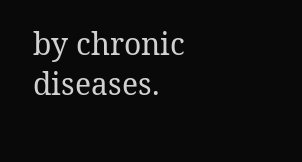by chronic diseases.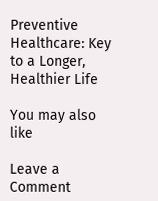Preventive Healthcare: Key to a Longer, Healthier Life

You may also like

Leave a Comment